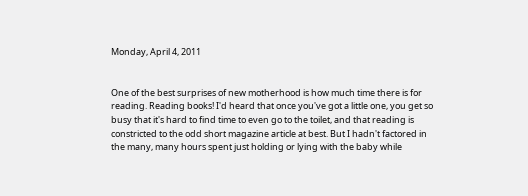Monday, April 4, 2011


One of the best surprises of new motherhood is how much time there is for reading. Reading books! I'd heard that once you've got a little one, you get so busy that it's hard to find time to even go to the toilet, and that reading is constricted to the odd short magazine article at best. But I hadn't factored in the many, many hours spent just holding or lying with the baby while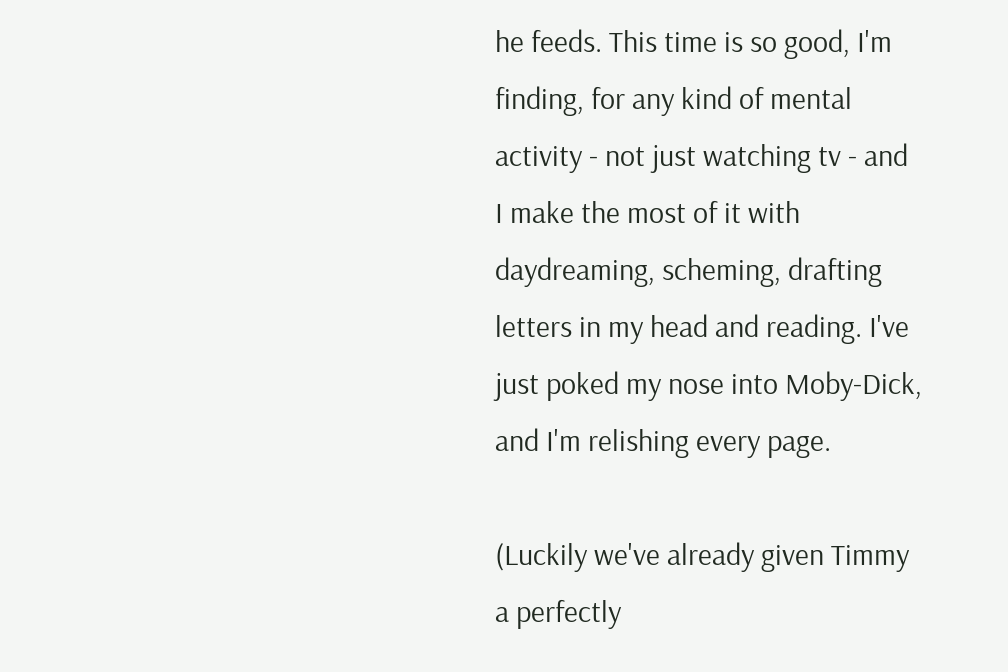he feeds. This time is so good, I'm finding, for any kind of mental activity - not just watching tv - and I make the most of it with daydreaming, scheming, drafting letters in my head and reading. I've just poked my nose into Moby-Dick, and I'm relishing every page.

(Luckily we've already given Timmy a perfectly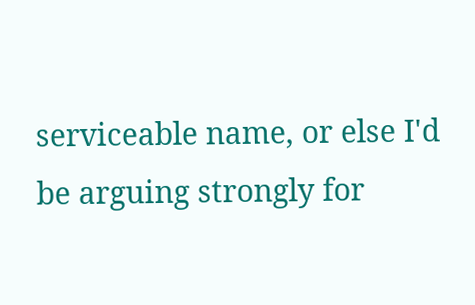serviceable name, or else I'd be arguing strongly for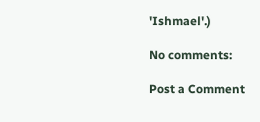'Ishmael'.)

No comments:

Post a Comment